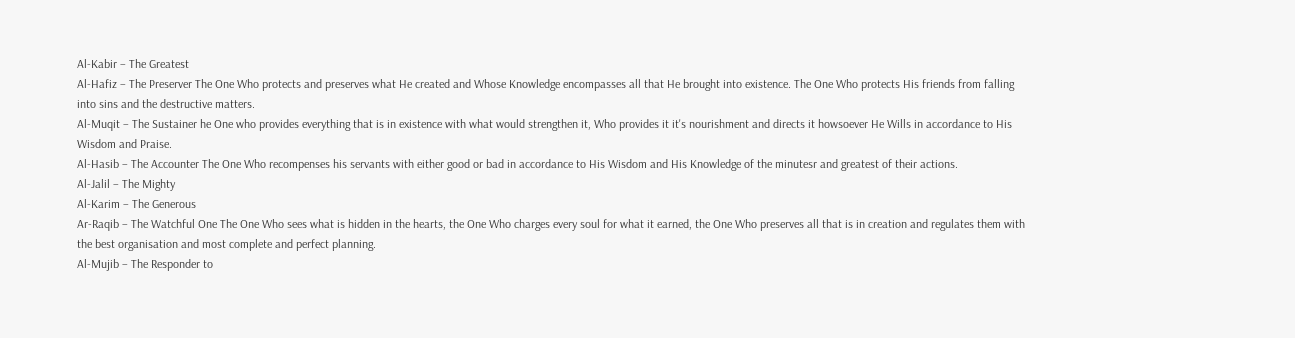Al-Kabir – The Greatest
Al-Hafiz – The Preserver The One Who protects and preserves what He created and Whose Knowledge encompasses all that He brought into existence. The One Who protects His friends from falling into sins and the destructive matters.
Al-Muqit – The Sustainer he One who provides everything that is in existence with what would strengthen it, Who provides it it's nourishment and directs it howsoever He Wills in accordance to His Wisdom and Praise.
Al-Hasib – The Accounter The One Who recompenses his servants with either good or bad in accordance to His Wisdom and His Knowledge of the minutesr and greatest of their actions.
Al-Jalil – The Mighty
Al-Karim – The Generous
Ar-Raqib – The Watchful One The One Who sees what is hidden in the hearts, the One Who charges every soul for what it earned, the One Who preserves all that is in creation and regulates them with the best organisation and most complete and perfect planning.
Al-Mujib – The Responder to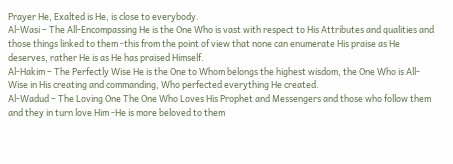Prayer He, Exalted is He, is close to everybody.
Al-Wasi – The All-Encompassing He is the One Who is vast with respect to His Attributes and qualities and those things linked to them -this from the point of view that none can enumerate His praise as He deserves, rather He is as He has praised Himself.
Al-Hakim – The Perfectly Wise He is the One to Whom belongs the highest wisdom, the One Who is All-Wise in His creating and commanding, Who perfected everything He created.
Al-Wadud – The Loving One The One Who Loves His Prophet and Messengers and those who follow them and they in turn love Him -He is more beloved to them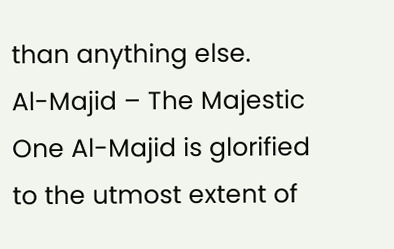than anything else.
Al-Majid – The Majestic One Al-Majid is glorified to the utmost extent of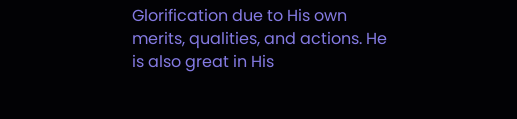Glorification due to His own merits, qualities, and actions. He is also great in His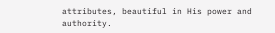attributes, beautiful in His power and authority.